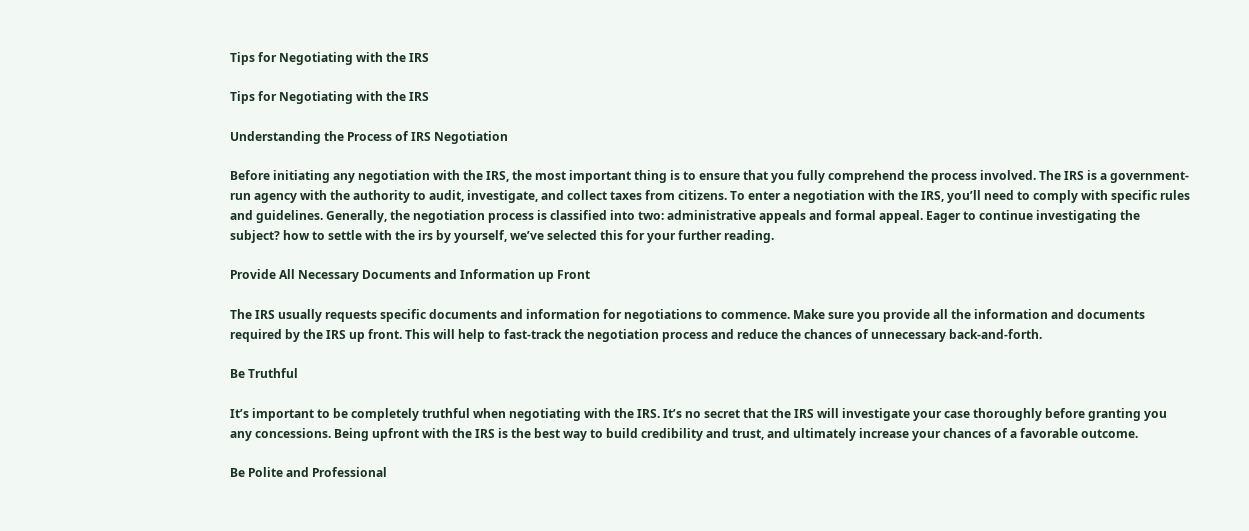Tips for Negotiating with the IRS

Tips for Negotiating with the IRS

Understanding the Process of IRS Negotiation

Before initiating any negotiation with the IRS, the most important thing is to ensure that you fully comprehend the process involved. The IRS is a government-run agency with the authority to audit, investigate, and collect taxes from citizens. To enter a negotiation with the IRS, you’ll need to comply with specific rules and guidelines. Generally, the negotiation process is classified into two: administrative appeals and formal appeal. Eager to continue investigating the subject? how to settle with the irs by yourself, we’ve selected this for your further reading.

Provide All Necessary Documents and Information up Front

The IRS usually requests specific documents and information for negotiations to commence. Make sure you provide all the information and documents required by the IRS up front. This will help to fast-track the negotiation process and reduce the chances of unnecessary back-and-forth.

Be Truthful

It’s important to be completely truthful when negotiating with the IRS. It’s no secret that the IRS will investigate your case thoroughly before granting you any concessions. Being upfront with the IRS is the best way to build credibility and trust, and ultimately increase your chances of a favorable outcome.

Be Polite and Professional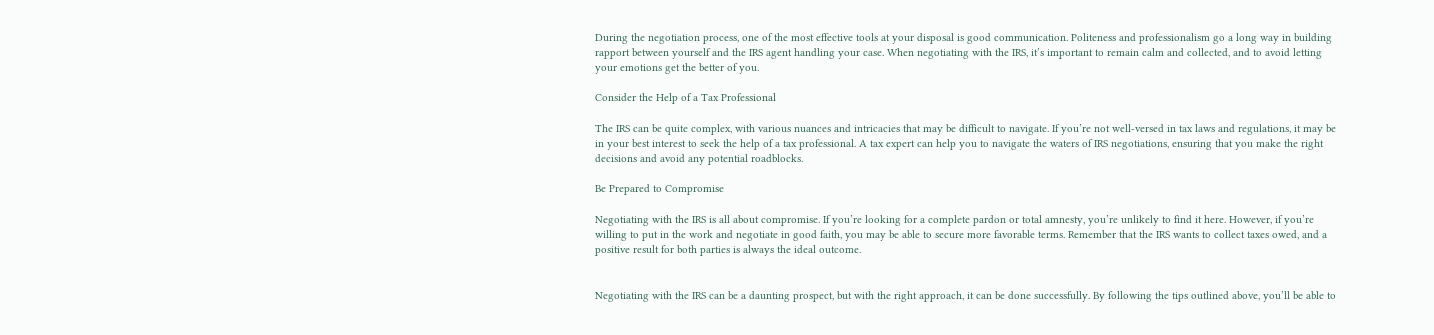During the negotiation process, one of the most effective tools at your disposal is good communication. Politeness and professionalism go a long way in building rapport between yourself and the IRS agent handling your case. When negotiating with the IRS, it’s important to remain calm and collected, and to avoid letting your emotions get the better of you.

Consider the Help of a Tax Professional

The IRS can be quite complex, with various nuances and intricacies that may be difficult to navigate. If you’re not well-versed in tax laws and regulations, it may be in your best interest to seek the help of a tax professional. A tax expert can help you to navigate the waters of IRS negotiations, ensuring that you make the right decisions and avoid any potential roadblocks.

Be Prepared to Compromise

Negotiating with the IRS is all about compromise. If you’re looking for a complete pardon or total amnesty, you’re unlikely to find it here. However, if you’re willing to put in the work and negotiate in good faith, you may be able to secure more favorable terms. Remember that the IRS wants to collect taxes owed, and a positive result for both parties is always the ideal outcome.


Negotiating with the IRS can be a daunting prospect, but with the right approach, it can be done successfully. By following the tips outlined above, you’ll be able to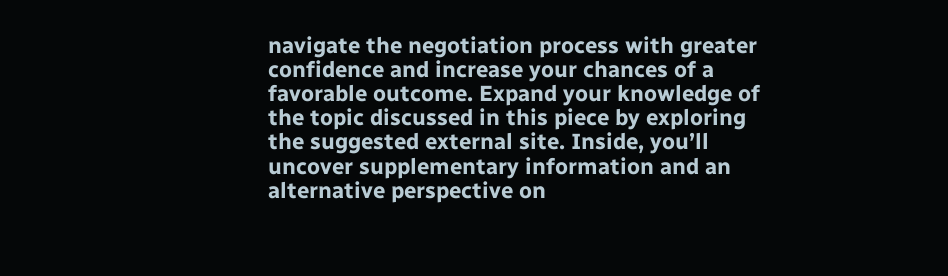navigate the negotiation process with greater confidence and increase your chances of a favorable outcome. Expand your knowledge of the topic discussed in this piece by exploring the suggested external site. Inside, you’ll uncover supplementary information and an alternative perspective on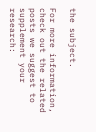the subject.

For more information, check out the related posts we suggest to supplement your research: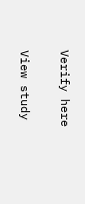Verify here

View study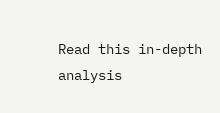Read this in-depth analysis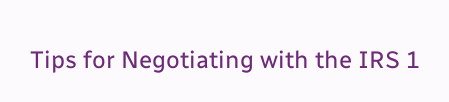Tips for Negotiating with the IRS 1